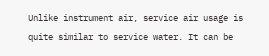Unlike instrument air, service air usage is quite similar to service water. It can be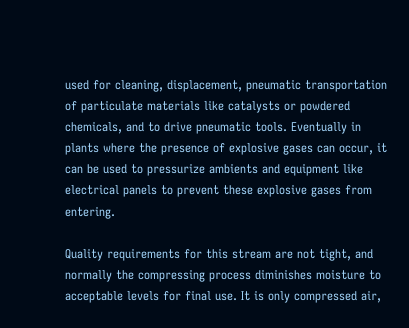used for cleaning, displacement, pneumatic transportation of particulate materials like catalysts or powdered chemicals, and to drive pneumatic tools. Eventually in plants where the presence of explosive gases can occur, it can be used to pressurize ambients and equipment like electrical panels to prevent these explosive gases from entering.

Quality requirements for this stream are not tight, and normally the compressing process diminishes moisture to acceptable levels for final use. It is only compressed air,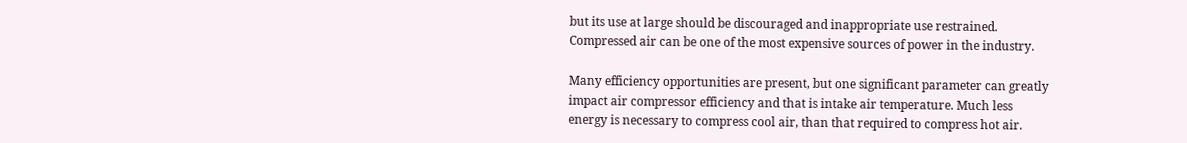but its use at large should be discouraged and inappropriate use restrained. Compressed air can be one of the most expensive sources of power in the industry.

Many efficiency opportunities are present, but one significant parameter can greatly impact air compressor efficiency and that is intake air temperature. Much less energy is necessary to compress cool air, than that required to compress hot air.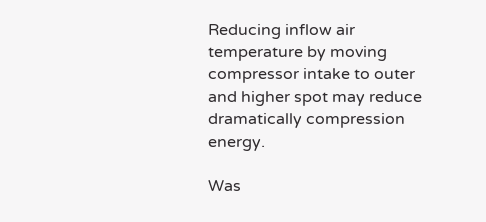Reducing inflow air temperature by moving compressor intake to outer and higher spot may reduce dramatically compression energy.

Was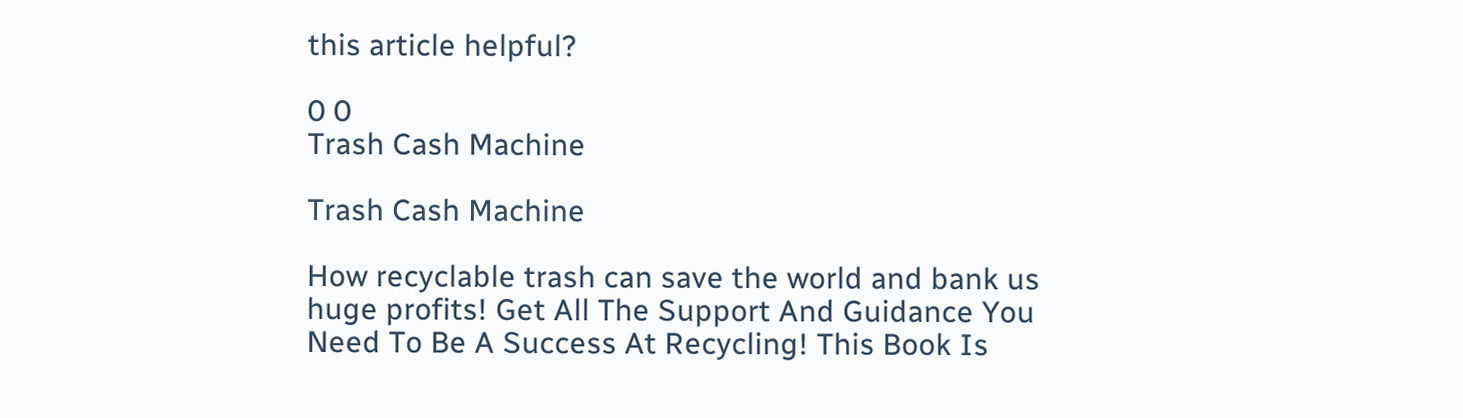this article helpful?

0 0
Trash Cash Machine

Trash Cash Machine

How recyclable trash can save the world and bank us huge profits! Get All The Support And Guidance You Need To Be A Success At Recycling! This Book Is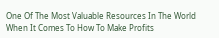One Of The Most Valuable Resources In The World When It Comes To How To Make Profits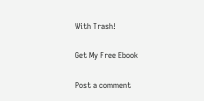With Trash!

Get My Free Ebook

Post a comment